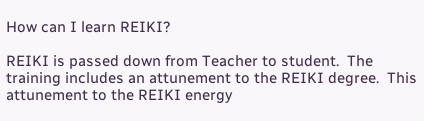How can I learn REIKI?

REIKI is passed down from Teacher to student.  The training includes an attunement to the REIKI degree.  This attunement to the REIKI energy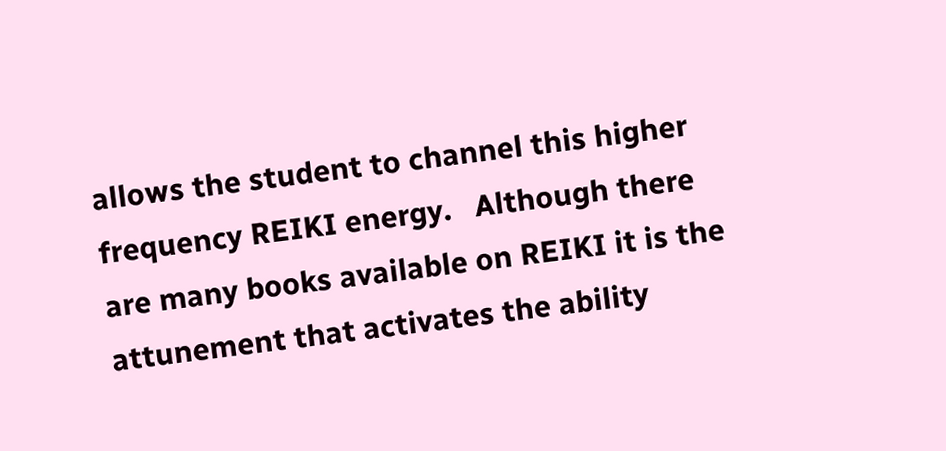allows the student to channel this higher frequency REIKI energy.   Although there are many books available on REIKI it is the attunement that activates the ability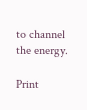to channel the energy.

Print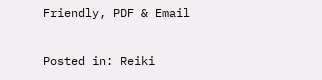Friendly, PDF & Email

Posted in: Reiki